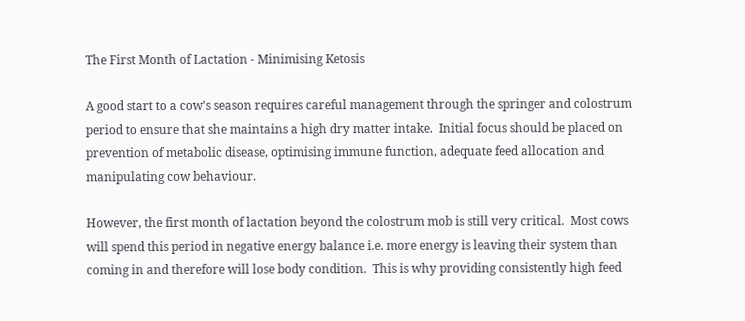The First Month of Lactation - Minimising Ketosis

A good start to a cow's season requires careful management through the springer and colostrum period to ensure that she maintains a high dry matter intake.  Initial focus should be placed on prevention of metabolic disease, optimising immune function, adequate feed allocation and manipulating cow behaviour.

However, the first month of lactation beyond the colostrum mob is still very critical.  Most cows will spend this period in negative energy balance i.e. more energy is leaving their system than coming in and therefore will lose body condition.  This is why providing consistently high feed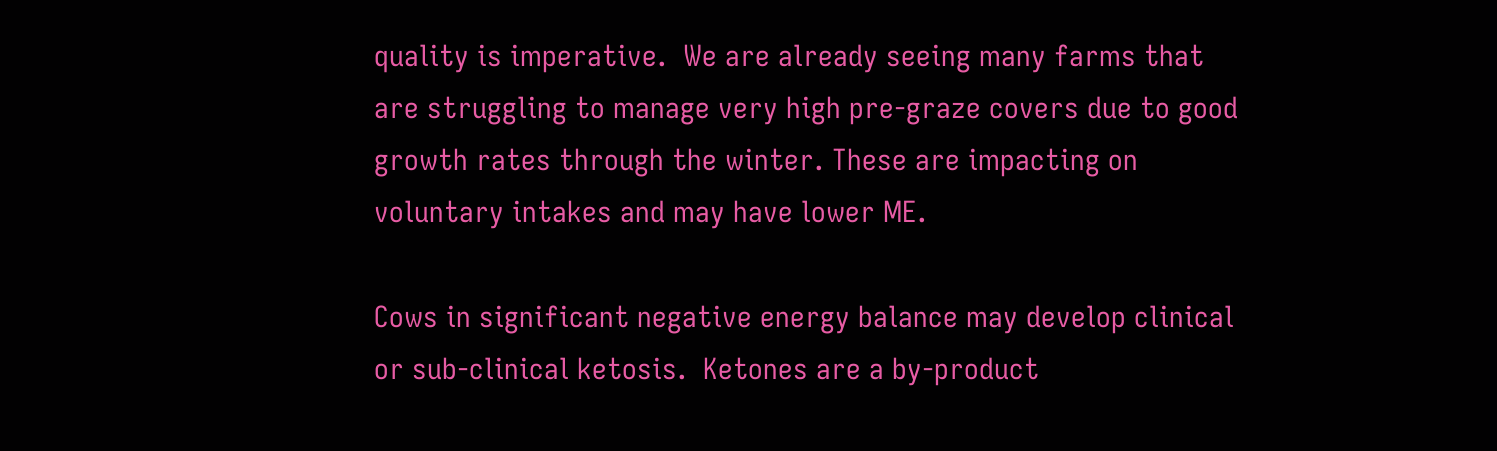quality is imperative.  We are already seeing many farms that are struggling to manage very high pre-graze covers due to good growth rates through the winter. These are impacting on voluntary intakes and may have lower ME.

Cows in significant negative energy balance may develop clinical or sub-clinical ketosis.  Ketones are a by-product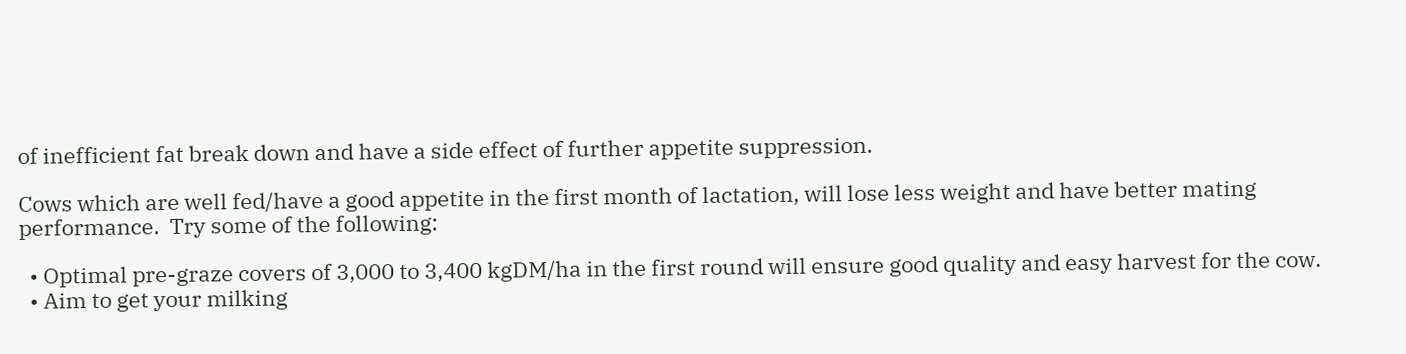of inefficient fat break down and have a side effect of further appetite suppression.

Cows which are well fed/have a good appetite in the first month of lactation, will lose less weight and have better mating performance.  Try some of the following:

  • Optimal pre-graze covers of 3,000 to 3,400 kgDM/ha in the first round will ensure good quality and easy harvest for the cow.
  • Aim to get your milking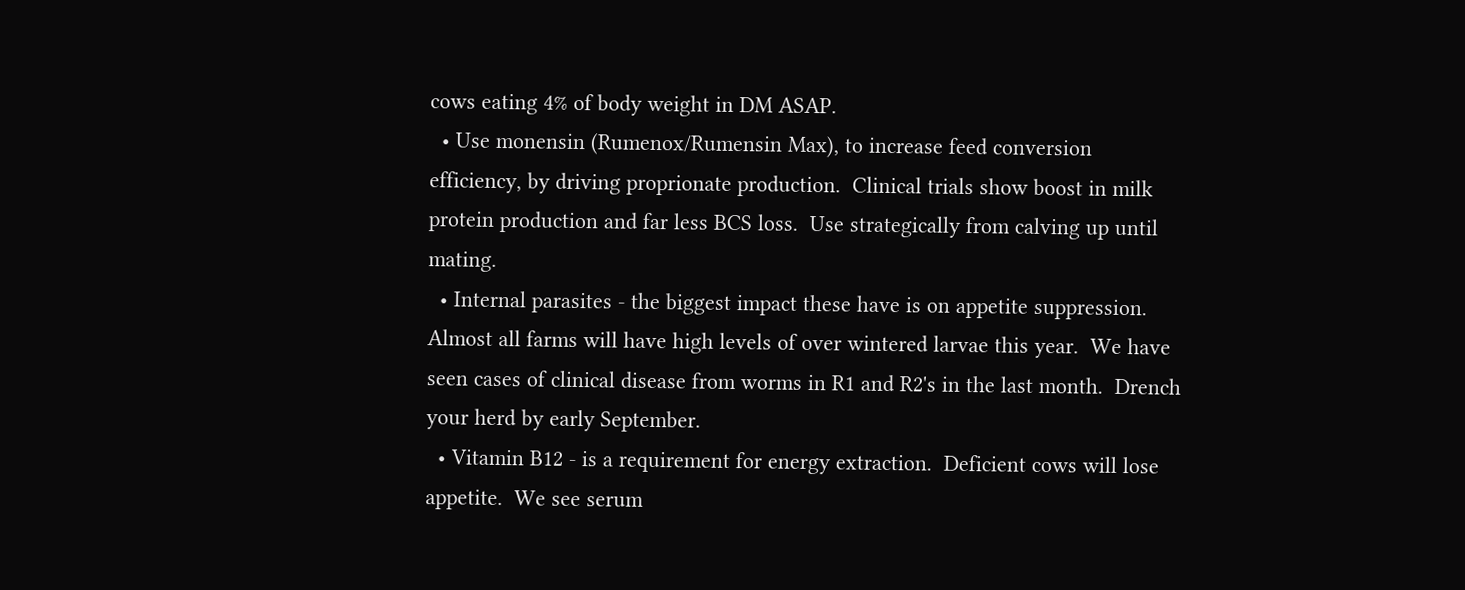cows eating 4% of body weight in DM ASAP.
  • Use monensin (Rumenox/Rumensin Max), to increase feed conversion efficiency, by driving proprionate production.  Clinical trials show boost in milk protein production and far less BCS loss.  Use strategically from calving up until mating.
  • Internal parasites - the biggest impact these have is on appetite suppression.  Almost all farms will have high levels of over wintered larvae this year.  We have seen cases of clinical disease from worms in R1 and R2's in the last month.  Drench your herd by early September.
  • Vitamin B12 - is a requirement for energy extraction.  Deficient cows will lose appetite.  We see serum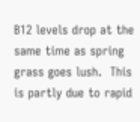B12 levels drop at the same time as spring grass goes lush.  This is partly due to rapid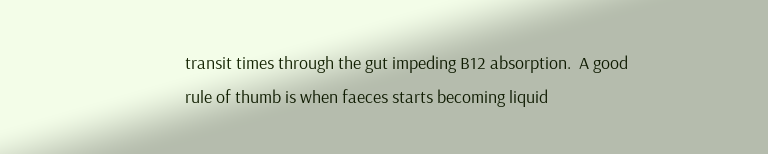transit times through the gut impeding B12 absorption.  A good rule of thumb is when faeces starts becoming liquid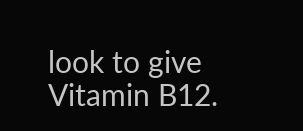look to give Vitamin B12.